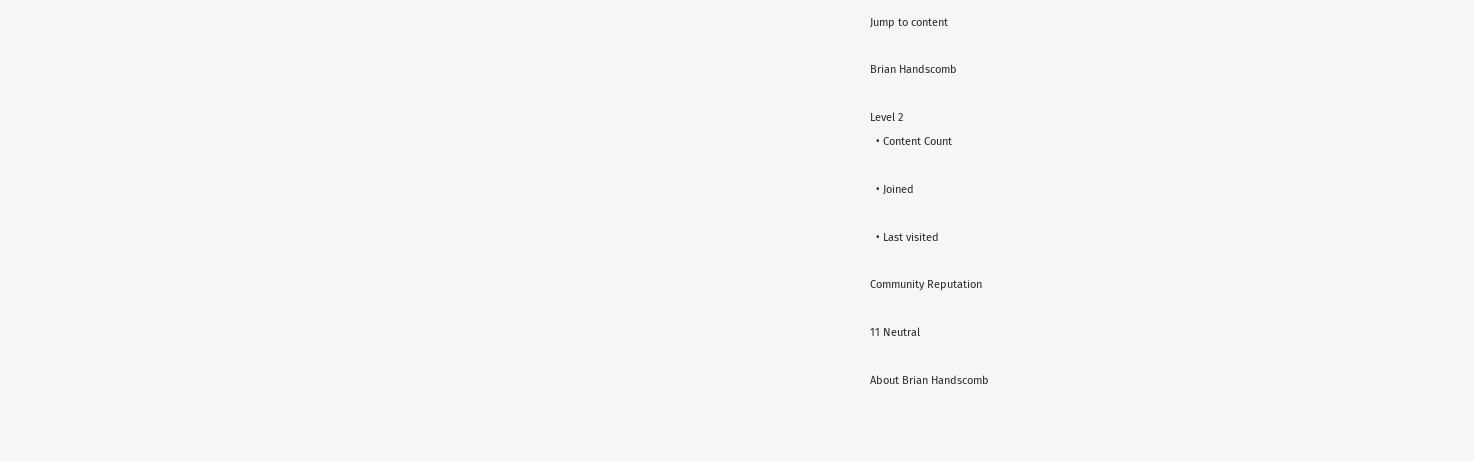Jump to content

Brian Handscomb

Level 2
  • Content Count

  • Joined

  • Last visited

Community Reputation

11 Neutral

About Brian Handscomb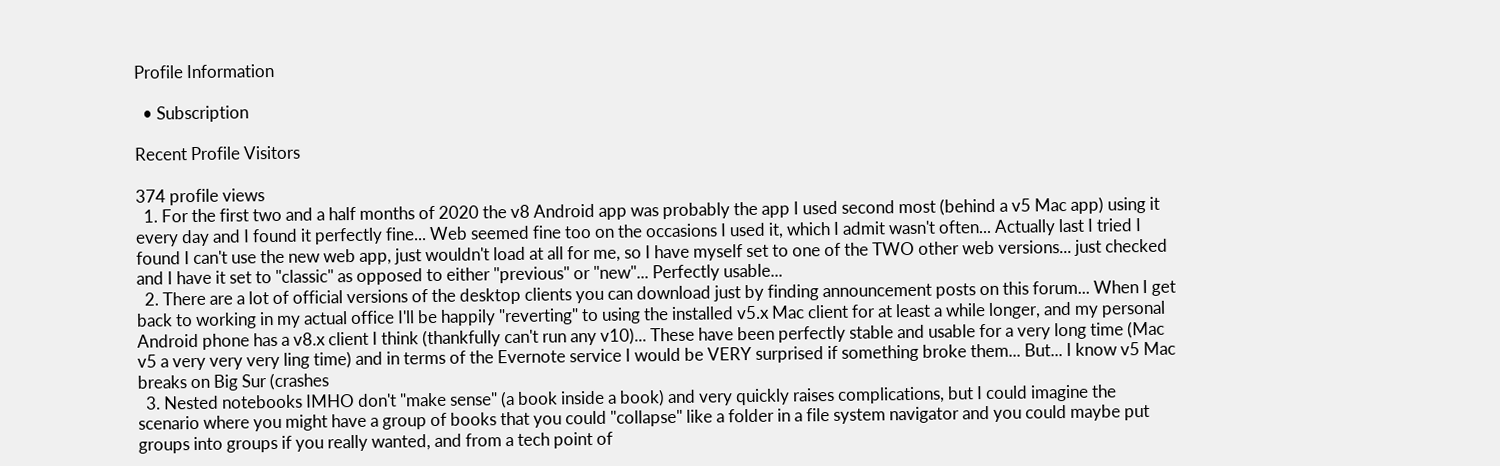Profile Information

  • Subscription

Recent Profile Visitors

374 profile views
  1. For the first two and a half months of 2020 the v8 Android app was probably the app I used second most (behind a v5 Mac app) using it every day and I found it perfectly fine... Web seemed fine too on the occasions I used it, which I admit wasn't often... Actually last I tried I found I can't use the new web app, just wouldn't load at all for me, so I have myself set to one of the TWO other web versions... just checked and I have it set to "classic" as opposed to either "previous" or "new"... Perfectly usable...
  2. There are a lot of official versions of the desktop clients you can download just by finding announcement posts on this forum... When I get back to working in my actual office I'll be happily "reverting" to using the installed v5.x Mac client for at least a while longer, and my personal Android phone has a v8.x client I think (thankfully can't run any v10)... These have been perfectly stable and usable for a very long time (Mac v5 a very very very ling time) and in terms of the Evernote service I would be VERY surprised if something broke them... But... I know v5 Mac breaks on Big Sur (crashes
  3. Nested notebooks IMHO don't "make sense" (a book inside a book) and very quickly raises complications, but I could imagine the scenario where you might have a group of books that you could "collapse" like a folder in a file system navigator and you could maybe put groups into groups if you really wanted, and from a tech point of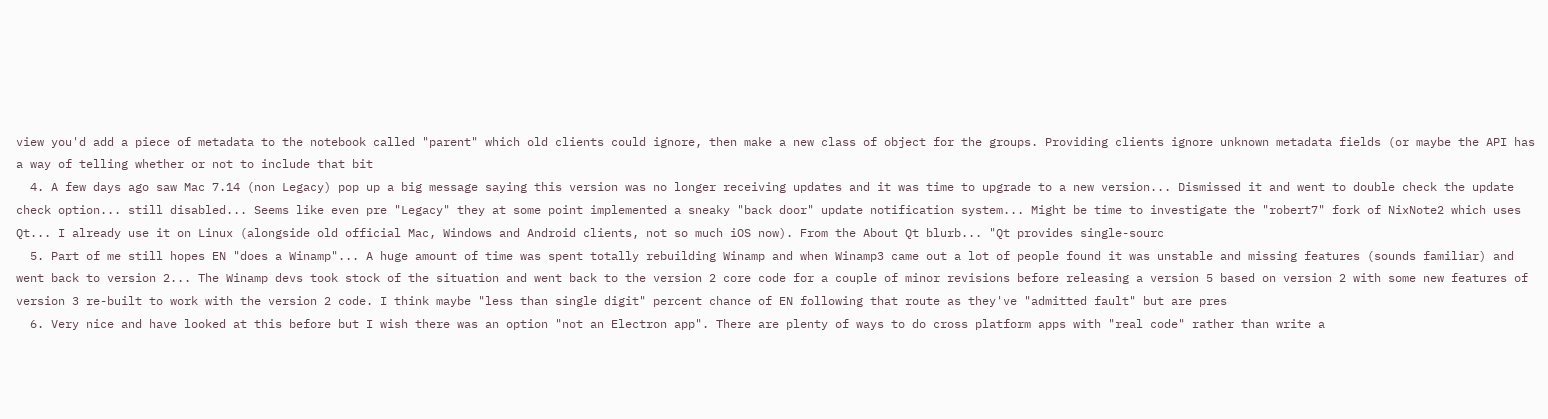view you'd add a piece of metadata to the notebook called "parent" which old clients could ignore, then make a new class of object for the groups. Providing clients ignore unknown metadata fields (or maybe the API has a way of telling whether or not to include that bit
  4. A few days ago saw Mac 7.14 (non Legacy) pop up a big message saying this version was no longer receiving updates and it was time to upgrade to a new version... Dismissed it and went to double check the update check option... still disabled... Seems like even pre "Legacy" they at some point implemented a sneaky "back door" update notification system... Might be time to investigate the "robert7" fork of NixNote2 which uses Qt... I already use it on Linux (alongside old official Mac, Windows and Android clients, not so much iOS now). From the About Qt blurb... "Qt provides single-sourc
  5. Part of me still hopes EN "does a Winamp"... A huge amount of time was spent totally rebuilding Winamp and when Winamp3 came out a lot of people found it was unstable and missing features (sounds familiar) and went back to version 2... The Winamp devs took stock of the situation and went back to the version 2 core code for a couple of minor revisions before releasing a version 5 based on version 2 with some new features of version 3 re-built to work with the version 2 code. I think maybe "less than single digit" percent chance of EN following that route as they've "admitted fault" but are pres
  6. Very nice and have looked at this before but I wish there was an option "not an Electron app". There are plenty of ways to do cross platform apps with "real code" rather than write a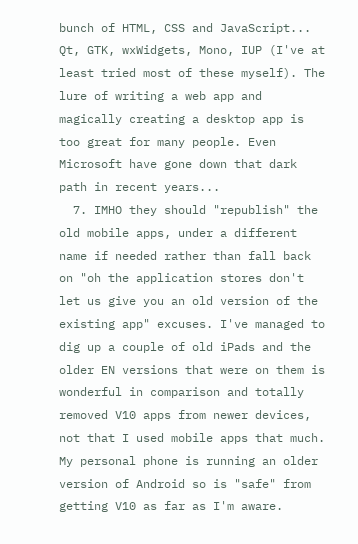bunch of HTML, CSS and JavaScript... Qt, GTK, wxWidgets, Mono, IUP (I've at least tried most of these myself). The lure of writing a web app and magically creating a desktop app is too great for many people. Even Microsoft have gone down that dark path in recent years...
  7. IMHO they should "republish" the old mobile apps, under a different name if needed rather than fall back on "oh the application stores don't let us give you an old version of the existing app" excuses. I've managed to dig up a couple of old iPads and the older EN versions that were on them is wonderful in comparison and totally removed V10 apps from newer devices, not that I used mobile apps that much. My personal phone is running an older version of Android so is "safe" from getting V10 as far as I'm aware.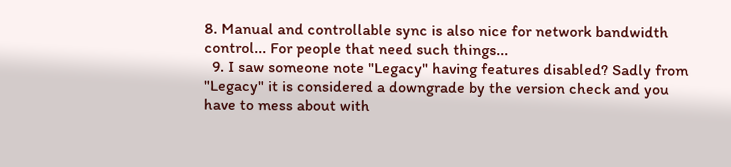8. Manual and controllable sync is also nice for network bandwidth control... For people that need such things...
  9. I saw someone note "Legacy" having features disabled? Sadly from "Legacy" it is considered a downgrade by the version check and you have to mess about with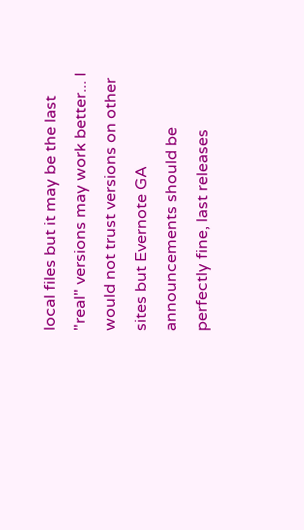local files but it may be the last "real" versions may work better... I would not trust versions on other sites but Evernote GA announcements should be perfectly fine, last releases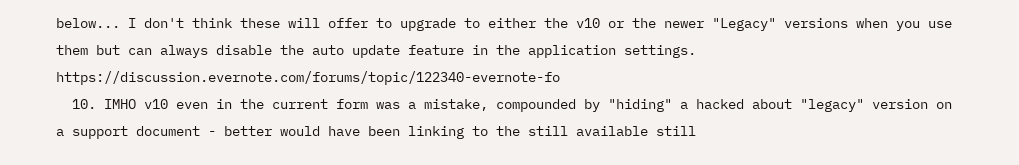below... I don't think these will offer to upgrade to either the v10 or the newer "Legacy" versions when you use them but can always disable the auto update feature in the application settings. https://discussion.evernote.com/forums/topic/122340-evernote-fo
  10. IMHO v10 even in the current form was a mistake, compounded by "hiding" a hacked about "legacy" version on a support document - better would have been linking to the still available still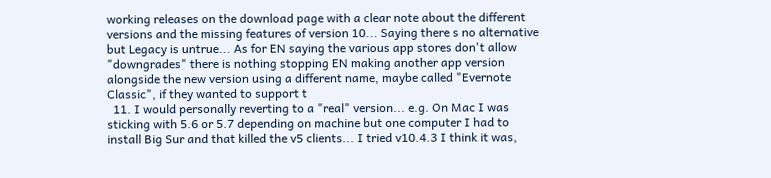working releases on the download page with a clear note about the different versions and the missing features of version 10... Saying there s no alternative but Legacy is untrue... As for EN saying the various app stores don't allow "downgrades" there is nothing stopping EN making another app version alongside the new version using a different name, maybe called "Evernote Classic", if they wanted to support t
  11. I would personally reverting to a "real" version... e.g. On Mac I was sticking with 5.6 or 5.7 depending on machine but one computer I had to install Big Sur and that killed the v5 clients... I tried v10.4.3 I think it was,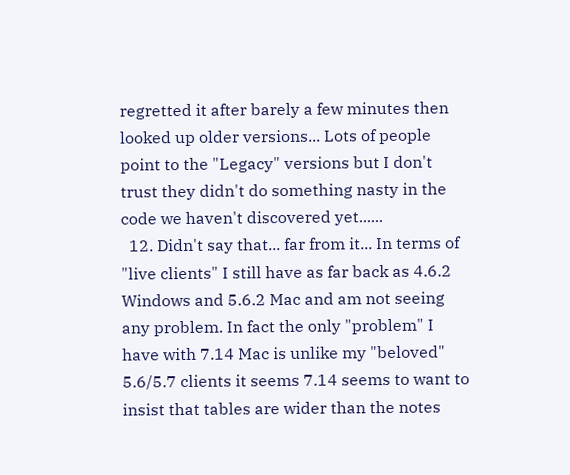regretted it after barely a few minutes then looked up older versions... Lots of people point to the "Legacy" versions but I don't trust they didn't do something nasty in the code we haven't discovered yet......
  12. Didn't say that... far from it... In terms of "live clients" I still have as far back as 4.6.2 Windows and 5.6.2 Mac and am not seeing any problem. In fact the only "problem" I have with 7.14 Mac is unlike my "beloved" 5.6/5.7 clients it seems 7.14 seems to want to insist that tables are wider than the notes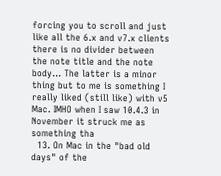forcing you to scroll and just like all the 6.x and v7.x clients there is no divider between the note title and the note body... The latter is a minor thing but to me is something I really liked (still like) with v5 Mac. IMHO when I saw 10.4.3 in November it struck me as something tha
  13. On Mac in the "bad old days" of the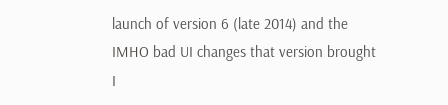launch of version 6 (late 2014) and the IMHO bad UI changes that version brought I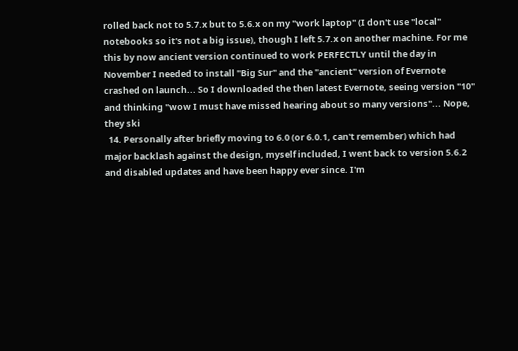rolled back not to 5.7.x but to 5.6.x on my "work laptop" (I don't use "local" notebooks so it's not a big issue), though I left 5.7.x on another machine. For me this by now ancient version continued to work PERFECTLY until the day in November I needed to install "Big Sur" and the "ancient" version of Evernote crashed on launch... So I downloaded the then latest Evernote, seeing version "10" and thinking "wow I must have missed hearing about so many versions"... Nope, they ski
  14. Personally after briefly moving to 6.0 (or 6.0.1, can't remember) which had major backlash against the design, myself included, I went back to version 5.6.2 and disabled updates and have been happy ever since. I'm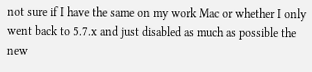not sure if I have the same on my work Mac or whether I only went back to 5.7.x and just disabled as much as possible the new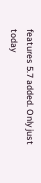features 5.7 added. Only just today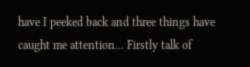have I peeked back and three things have caught me attention... Firstly talk of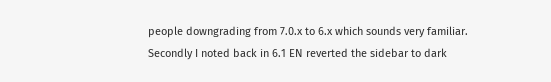people downgrading from 7.0.x to 6.x which sounds very familiar. Secondly I noted back in 6.1 EN reverted the sidebar to dark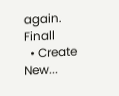again. Finall
  • Create New...